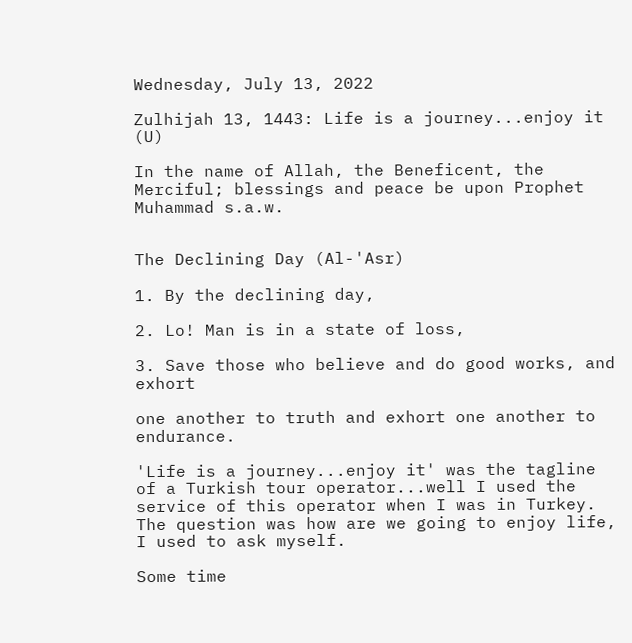Wednesday, July 13, 2022

Zulhijah 13, 1443: Life is a journey...enjoy it (U)

In the name of Allah, the Beneficent, the Merciful; blessings and peace be upon Prophet Muhammad s.a.w.


The Declining Day (Al-'Asr)

1. By the declining day,

2. Lo! Man is in a state of loss,

3. Save those who believe and do good works, and exhort

one another to truth and exhort one another to endurance.

'Life is a journey...enjoy it' was the tagline of a Turkish tour operator...well I used the service of this operator when I was in Turkey. The question was how are we going to enjoy life, I used to ask myself.

Some time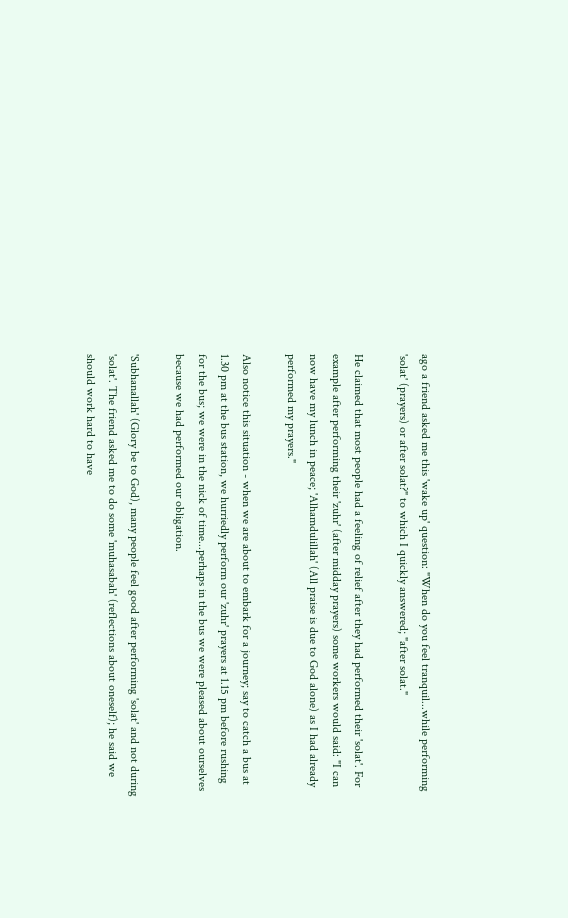ago a friend asked me this 'wake up' question: "When do you feel tranquil...while performing 'solat' (prayers) or after solat?" to which I quickly answered; "after solat."

He claimed that most people had a feeling of relief after they had performed their 'solat'. For example after performing their 'zuhr' (after midday prayers) some workers would said: "I can now have my lunch in peace; 'Alhamdulillah' (All praise is due to God alone) as I had already performed my prayers."

Also notice this situation - when we are about to embark for a journey; say to catch a bus at 1.30 pm at the bus station, we hurriedly perform our 'zuhr' prayers at 1.15 pm before rushing for the bus; we were in the nick of time...perhaps in the bus we were pleased about ourselves because we had performed our obligation.

'Subhanallah' (Glory be to God), many people feel good after performing 'solat' and not during 'solat'. The friend asked me to do some 'muhasabah' (reflections about oneself); he said we should work hard to have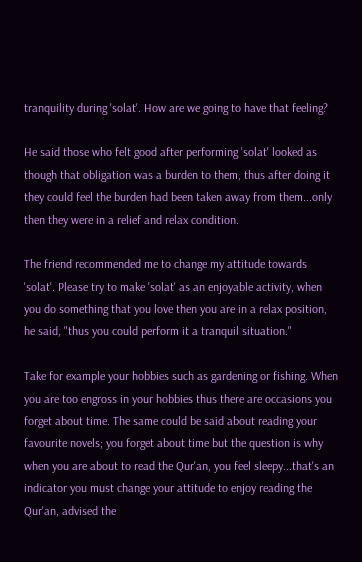tranquility during 'solat'. How are we going to have that feeling?

He said those who felt good after performing 'solat' looked as though that obligation was a burden to them, thus after doing it they could feel the burden had been taken away from them...only then they were in a relief and relax condition.

The friend recommended me to change my attitude towards 'solat'. Please try to make 'solat' as an enjoyable activity, when you do something that you love then you are in a relax position, he said, "thus you could perform it a tranquil situation."

Take for example your hobbies such as gardening or fishing. When you are too engross in your hobbies thus there are occasions you forget about time. The same could be said about reading your favourite novels; you forget about time but the question is why when you are about to read the Qur'an, you feel sleepy...that's an indicator you must change your attitude to enjoy reading the Qur'an, advised the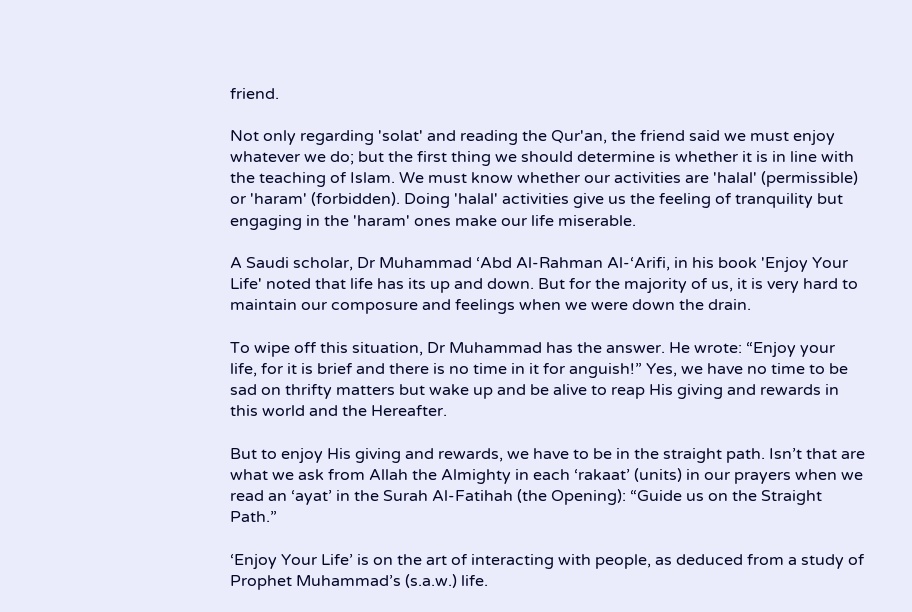friend.

Not only regarding 'solat' and reading the Qur'an, the friend said we must enjoy whatever we do; but the first thing we should determine is whether it is in line with the teaching of Islam. We must know whether our activities are 'halal' (permissible) or 'haram' (forbidden). Doing 'halal' activities give us the feeling of tranquility but engaging in the 'haram' ones make our life miserable.

A Saudi scholar, Dr Muhammad ‘Abd Al-Rahman Al-‘Arifi, in his book 'Enjoy Your Life' noted that life has its up and down. But for the majority of us, it is very hard to maintain our composure and feelings when we were down the drain.

To wipe off this situation, Dr Muhammad has the answer. He wrote: “Enjoy your life, for it is brief and there is no time in it for anguish!” Yes, we have no time to be sad on thrifty matters but wake up and be alive to reap His giving and rewards in this world and the Hereafter.

But to enjoy His giving and rewards, we have to be in the straight path. Isn’t that are what we ask from Allah the Almighty in each ‘rakaat’ (units) in our prayers when we read an ‘ayat’ in the Surah Al-Fatihah (the Opening): “Guide us on the Straight Path.”

‘Enjoy Your Life’ is on the art of interacting with people, as deduced from a study of Prophet Muhammad’s (s.a.w.) life.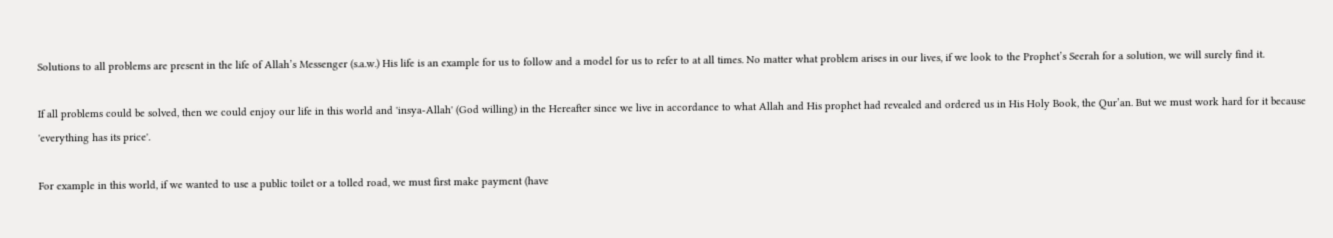Solutions to all problems are present in the life of Allah’s Messenger (s.a.w.) His life is an example for us to follow and a model for us to refer to at all times. No matter what problem arises in our lives, if we look to the Prophet’s Seerah for a solution, we will surely find it.

If all problems could be solved, then we could enjoy our life in this world and 'insya-Allah' (God willing) in the Hereafter since we live in accordance to what Allah and His prophet had revealed and ordered us in His Holy Book, the Qur’an. But we must work hard for it because 'everything has its price'.

For example in this world, if we wanted to use a public toilet or a tolled road, we must first make payment (have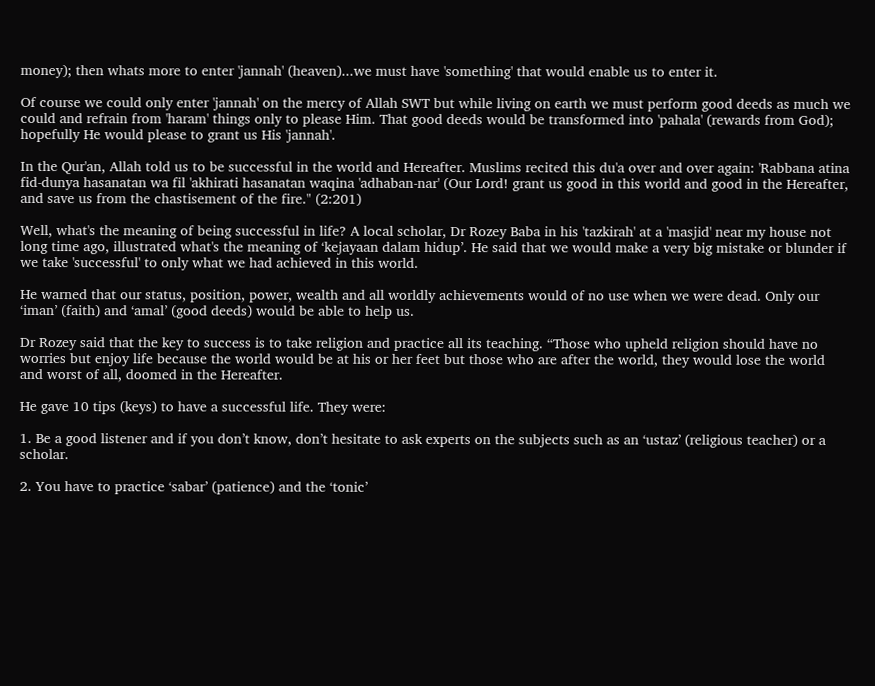money); then whats more to enter 'jannah' (heaven)...we must have 'something' that would enable us to enter it.

Of course we could only enter 'jannah' on the mercy of Allah SWT but while living on earth we must perform good deeds as much we could and refrain from 'haram' things only to please Him. That good deeds would be transformed into 'pahala' (rewards from God); hopefully He would please to grant us His 'jannah'.

In the Qur'an, Allah told us to be successful in the world and Hereafter. Muslims recited this du'a over and over again: 'Rabbana atina fid-dunya hasanatan wa fil 'akhirati hasanatan waqina 'adhaban-nar' (Our Lord! grant us good in this world and good in the Hereafter, and save us from the chastisement of the fire." (2:201)

Well, what's the meaning of being successful in life? A local scholar, Dr Rozey Baba in his 'tazkirah' at a 'masjid' near my house not long time ago, illustrated what's the meaning of ‘kejayaan dalam hidup’. He said that we would make a very big mistake or blunder if we take 'successful' to only what we had achieved in this world.

He warned that our status, position, power, wealth and all worldly achievements would of no use when we were dead. Only our ‘iman’ (faith) and ‘amal’ (good deeds) would be able to help us.

Dr Rozey said that the key to success is to take religion and practice all its teaching. “Those who upheld religion should have no worries but enjoy life because the world would be at his or her feet but those who are after the world, they would lose the world and worst of all, doomed in the Hereafter.

He gave 10 tips (keys) to have a successful life. They were:

1. Be a good listener and if you don’t know, don’t hesitate to ask experts on the subjects such as an ‘ustaz’ (religious teacher) or a scholar.

2. You have to practice ‘sabar’ (patience) and the ‘tonic’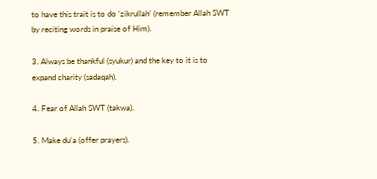to have this trait is to do ‘zikrullah’ (remember Allah SWT by reciting words in praise of Him).

3. Always be thankful (syukur) and the key to it is to expand charity (sadaqah).

4. Fear of Allah SWT (takwa).

5. Make du’a (offer prayers).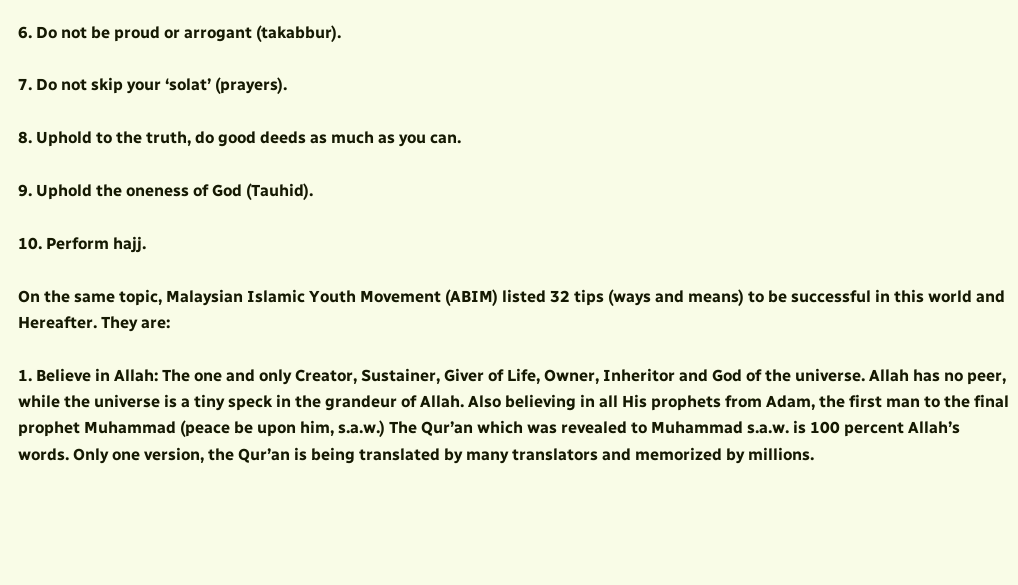6. Do not be proud or arrogant (takabbur).

7. Do not skip your ‘solat’ (prayers).

8. Uphold to the truth, do good deeds as much as you can.

9. Uphold the oneness of God (Tauhid).

10. Perform hajj.

On the same topic, Malaysian Islamic Youth Movement (ABIM) listed 32 tips (ways and means) to be successful in this world and Hereafter. They are:

1. Believe in Allah: The one and only Creator, Sustainer, Giver of Life, Owner, Inheritor and God of the universe. Allah has no peer, while the universe is a tiny speck in the grandeur of Allah. Also believing in all His prophets from Adam, the first man to the final prophet Muhammad (peace be upon him, s.a.w.) The Qur’an which was revealed to Muhammad s.a.w. is 100 percent Allah’s words. Only one version, the Qur’an is being translated by many translators and memorized by millions.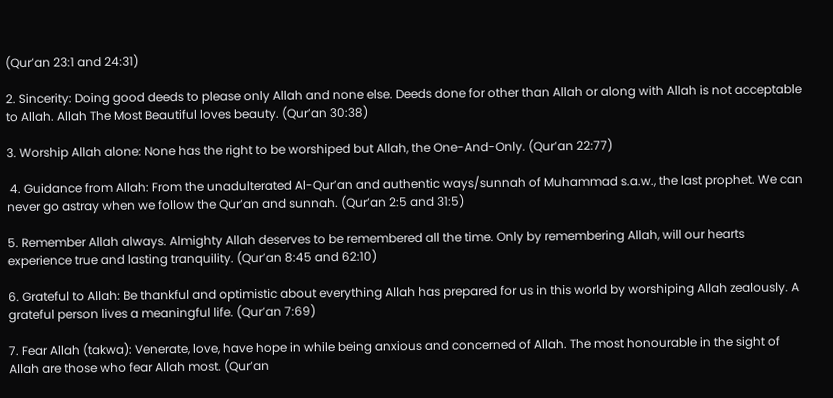(Qur’an 23:1 and 24:31)

2. Sincerity: Doing good deeds to please only Allah and none else. Deeds done for other than Allah or along with Allah is not acceptable to Allah. Allah The Most Beautiful loves beauty. (Qur’an 30:38)

3. Worship Allah alone: None has the right to be worshiped but Allah, the One-And-Only. (Qur’an 22:77)

 4. Guidance from Allah: From the unadulterated Al-Qur’an and authentic ways/sunnah of Muhammad s.a.w., the last prophet. We can never go astray when we follow the Qur’an and sunnah. (Qur’an 2:5 and 31:5)

5. Remember Allah always. Almighty Allah deserves to be remembered all the time. Only by remembering Allah, will our hearts experience true and lasting tranquility. (Qur’an 8:45 and 62:10)

6. Grateful to Allah: Be thankful and optimistic about everything Allah has prepared for us in this world by worshiping Allah zealously. A grateful person lives a meaningful life. (Qur’an 7:69)

7. Fear Allah (takwa): Venerate, love, have hope in while being anxious and concerned of Allah. The most honourable in the sight of Allah are those who fear Allah most. (Qur’an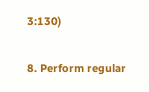3:130)

8. Perform regular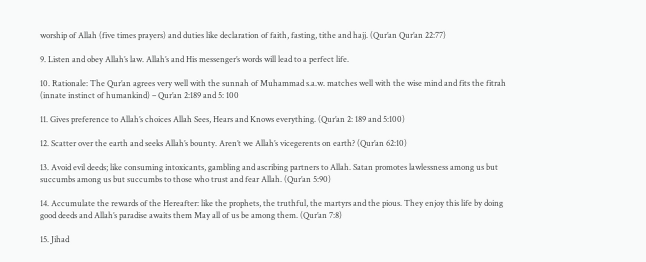worship of Allah (five times prayers) and duties like declaration of faith, fasting, tithe and hajj. (Qur’an Qur’an 22:77)

9. Listen and obey Allah’s law. Allah’s and His messenger’s words will lead to a perfect life.

10. Rationale: The Qur’an agrees very well with the sunnah of Muhammad s.a.w. matches well with the wise mind and fits the fitrah (innate instinct of humankind) – Qur’an 2:189 and 5: 100

11. Gives preference to Allah’s choices Allah Sees, Hears and Knows everything. (Qur’an 2: 189 and 5:100)

12. Scatter over the earth and seeks Allah’s bounty. Aren’t we Allah’s vicegerents on earth? (Qur’an 62:10)

13. Avoid evil deeds; like consuming intoxicants, gambling and ascribing partners to Allah. Satan promotes lawlessness among us but succumbs among us but succumbs to those who trust and fear Allah. (Qur’an 5:90)

14. Accumulate the rewards of the Hereafter: like the prophets, the truthful, the martyrs and the pious. They enjoy this life by doing good deeds and Allah’s paradise awaits them May all of us be among them. (Qur’an 7:8)

15. Jihad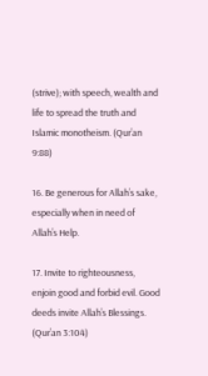(strive); with speech, wealth and life to spread the truth and Islamic monotheism. (Qur’an 9:88)

16. Be generous for Allah’s sake, especially when in need of Allah’s Help.

17. Invite to righteousness, enjoin good and forbid evil. Good deeds invite Allah’s Blessings. (Qur’an 3:104)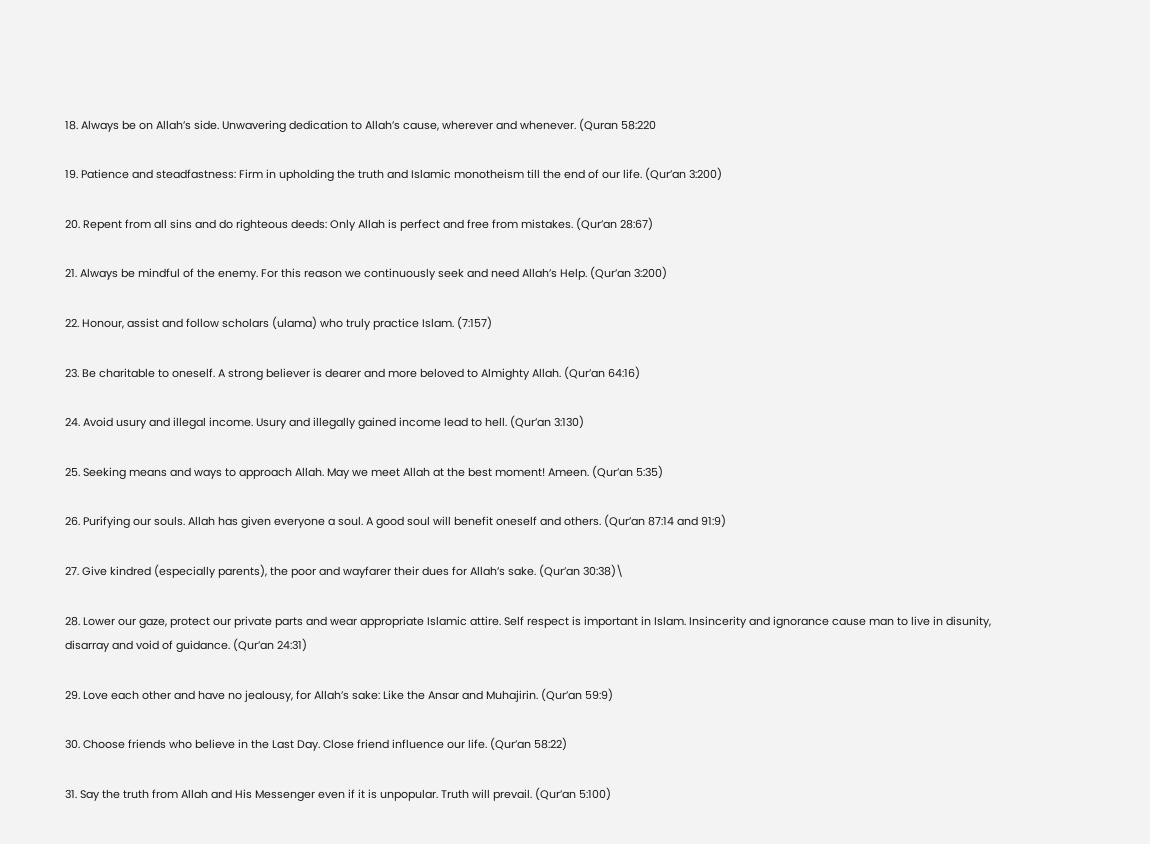18. Always be on Allah’s side. Unwavering dedication to Allah’s cause, wherever and whenever. (Quran 58:220

19. Patience and steadfastness: Firm in upholding the truth and Islamic monotheism till the end of our life. (Qur’an 3:200)

20. Repent from all sins and do righteous deeds: Only Allah is perfect and free from mistakes. (Qur’an 28:67)

21. Always be mindful of the enemy. For this reason we continuously seek and need Allah’s Help. (Qur’an 3:200)

22. Honour, assist and follow scholars (ulama) who truly practice Islam. (7:157)

23. Be charitable to oneself. A strong believer is dearer and more beloved to Almighty Allah. (Qur’an 64:16)

24. Avoid usury and illegal income. Usury and illegally gained income lead to hell. (Qur’an 3:130)

25. Seeking means and ways to approach Allah. May we meet Allah at the best moment! Ameen. (Qur’an 5:35)

26. Purifying our souls. Allah has given everyone a soul. A good soul will benefit oneself and others. (Qur’an 87:14 and 91:9)

27. Give kindred (especially parents), the poor and wayfarer their dues for Allah’s sake. (Qur’an 30:38)\

28. Lower our gaze, protect our private parts and wear appropriate Islamic attire. Self respect is important in Islam. Insincerity and ignorance cause man to live in disunity, disarray and void of guidance. (Qur’an 24:31)

29. Love each other and have no jealousy, for Allah’s sake: Like the Ansar and Muhajirin. (Qur’an 59:9)

30. Choose friends who believe in the Last Day. Close friend influence our life. (Qur’an 58:22)

31. Say the truth from Allah and His Messenger even if it is unpopular. Truth will prevail. (Qur’an 5:100)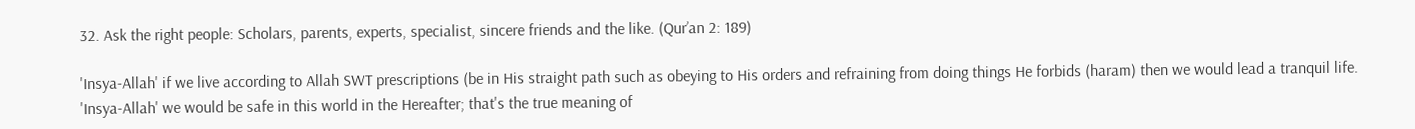32. Ask the right people: Scholars, parents, experts, specialist, sincere friends and the like. (Qur’an 2: 189)

'Insya-Allah' if we live according to Allah SWT prescriptions (be in His straight path such as obeying to His orders and refraining from doing things He forbids (haram) then we would lead a tranquil life. 'Insya-Allah' we would be safe in this world in the Hereafter; that's the true meaning of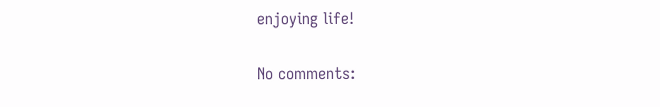enjoying life!

No comments: